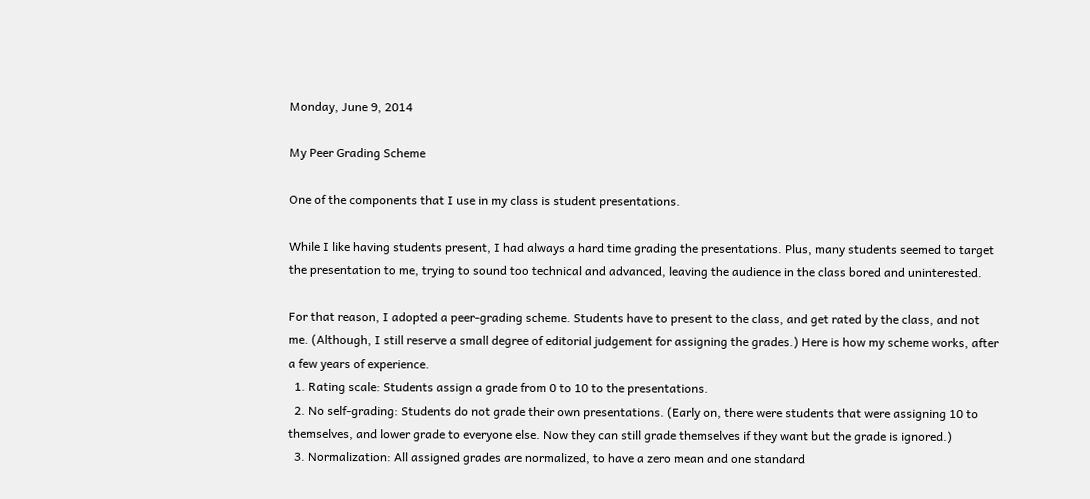Monday, June 9, 2014

My Peer Grading Scheme

One of the components that I use in my class is student presentations.

While I like having students present, I had always a hard time grading the presentations. Plus, many students seemed to target the presentation to me, trying to sound too technical and advanced, leaving the audience in the class bored and uninterested.

For that reason, I adopted a peer-grading scheme. Students have to present to the class, and get rated by the class, and not me. (Although, I still reserve a small degree of editorial judgement for assigning the grades.) Here is how my scheme works, after a few years of experience.
  1. Rating scale: Students assign a grade from 0 to 10 to the presentations.
  2. No self-grading: Students do not grade their own presentations. (Early on, there were students that were assigning 10 to themselves, and lower grade to everyone else. Now they can still grade themselves if they want but the grade is ignored.)
  3. Normalization: All assigned grades are normalized, to have a zero mean and one standard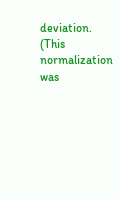deviation. (This normalization was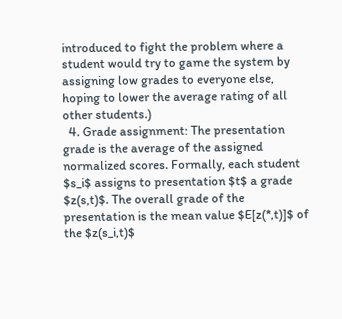introduced to fight the problem where a student would try to game the system by assigning low grades to everyone else, hoping to lower the average rating of all other students.)
  4. Grade assignment: The presentation grade is the average of the assigned normalized scores. Formally, each student $s_i$ assigns to presentation $t$ a grade $z(s,t)$. The overall grade of the presentation is the mean value $E[z(*,t)]$ of the $z(s_i,t)$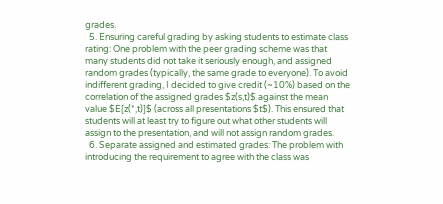grades.
  5. Ensuring careful grading by asking students to estimate class rating: One problem with the peer grading scheme was that many students did not take it seriously enough, and assigned random grades (typically, the same grade to everyone). To avoid indifferent grading, I decided to give credit (~10%) based on the correlation of the assigned grades $z(s,t)$ against the mean value $E[z(*,t)]$ (across all presentations $t$). This ensured that students will at least try to figure out what other students will assign to the presentation, and will not assign random grades.
  6. Separate assigned and estimated grades: The problem with introducing the requirement to agree with the class was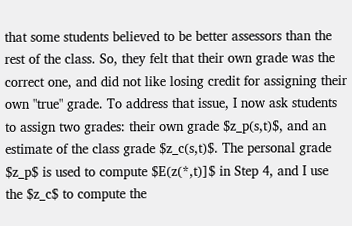that some students believed to be better assessors than the rest of the class. So, they felt that their own grade was the correct one, and did not like losing credit for assigning their own "true" grade. To address that issue, I now ask students to assign two grades: their own grade $z_p(s,t)$, and an estimate of the class grade $z_c(s,t)$. The personal grade $z_p$ is used to compute $E(z(*,t)]$ in Step 4, and I use the $z_c$ to compute the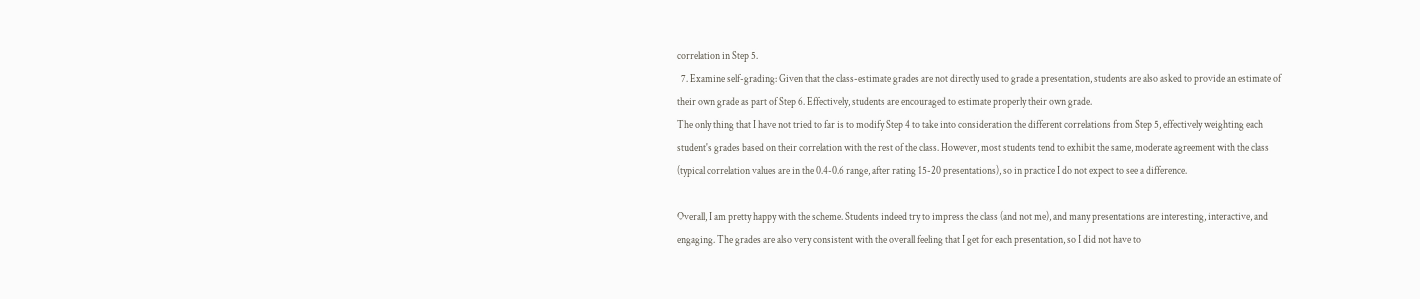correlation in Step 5.
  7. Examine self-grading: Given that the class-estimate grades are not directly used to grade a presentation, students are also asked to provide an estimate of their own grade as part of Step 6. Effectively, students are encouraged to estimate properly their own grade.
The only thing that I have not tried to far is to modify Step 4 to take into consideration the different correlations from Step 5, effectively weighting each student's grades based on their correlation with the rest of the class. However, most students tend to exhibit the same, moderate agreement with the class (typical correlation values are in the 0.4-0.6 range, after rating 15-20 presentations), so in practice I do not expect to see a difference.

Overall, I am pretty happy with the scheme. Students indeed try to impress the class (and not me), and many presentations are interesting, interactive, and engaging. The grades are also very consistent with the overall feeling that I get for each presentation, so I did not have to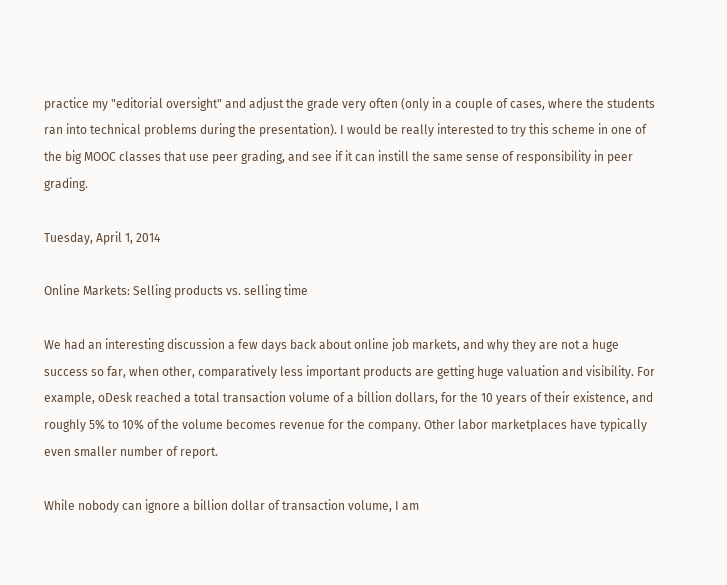practice my "editorial oversight" and adjust the grade very often (only in a couple of cases, where the students ran into technical problems during the presentation). I would be really interested to try this scheme in one of the big MOOC classes that use peer grading, and see if it can instill the same sense of responsibility in peer grading.

Tuesday, April 1, 2014

Online Markets: Selling products vs. selling time

We had an interesting discussion a few days back about online job markets, and why they are not a huge success so far, when other, comparatively less important products are getting huge valuation and visibility. For example, oDesk reached a total transaction volume of a billion dollars, for the 10 years of their existence, and roughly 5% to 10% of the volume becomes revenue for the company. Other labor marketplaces have typically even smaller number of report.

While nobody can ignore a billion dollar of transaction volume, I am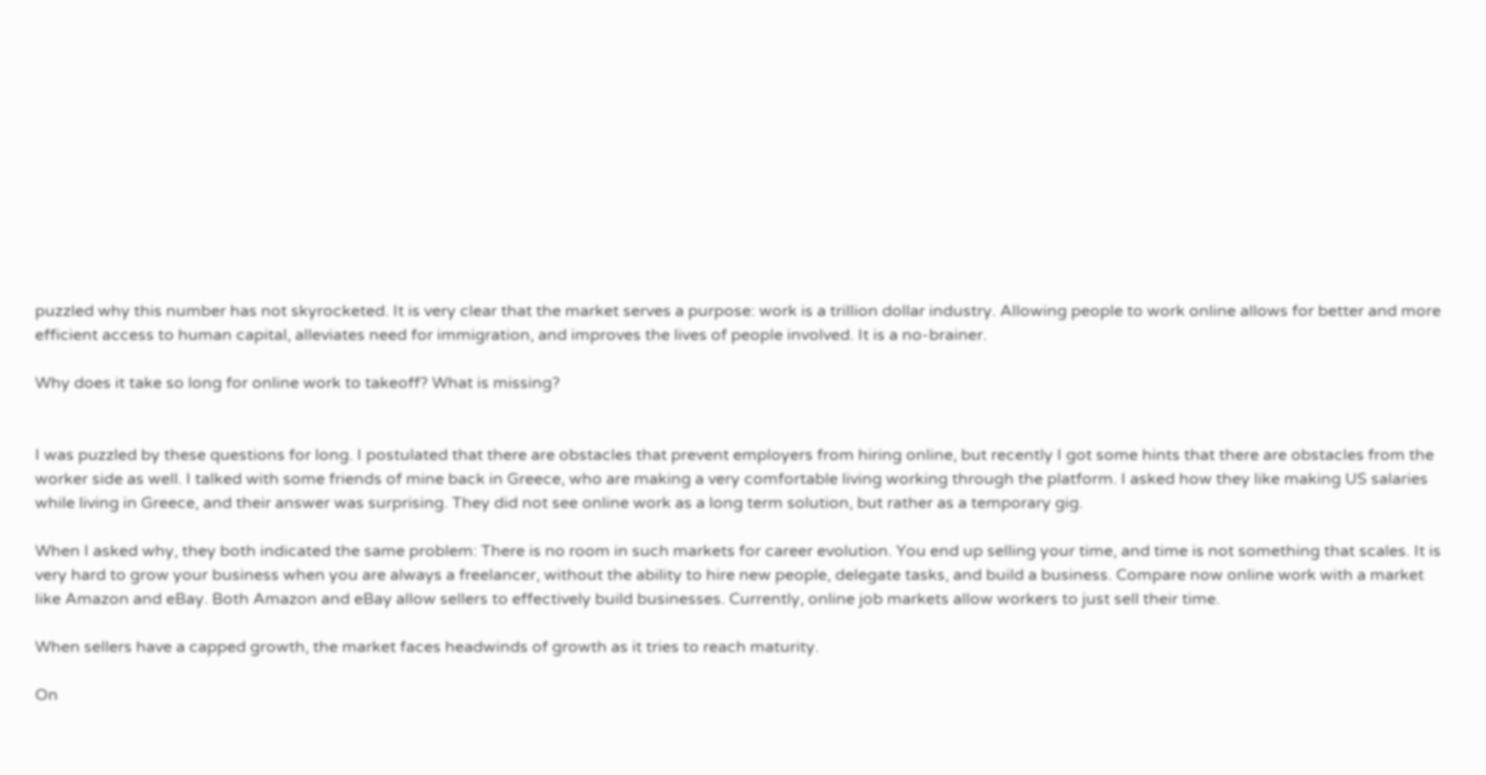puzzled why this number has not skyrocketed. It is very clear that the market serves a purpose: work is a trillion dollar industry. Allowing people to work online allows for better and more efficient access to human capital, alleviates need for immigration, and improves the lives of people involved. It is a no-brainer.

Why does it take so long for online work to takeoff? What is missing?


I was puzzled by these questions for long. I postulated that there are obstacles that prevent employers from hiring online, but recently I got some hints that there are obstacles from the worker side as well. I talked with some friends of mine back in Greece, who are making a very comfortable living working through the platform. I asked how they like making US salaries while living in Greece, and their answer was surprising. They did not see online work as a long term solution, but rather as a temporary gig.

When I asked why, they both indicated the same problem: There is no room in such markets for career evolution. You end up selling your time, and time is not something that scales. It is very hard to grow your business when you are always a freelancer, without the ability to hire new people, delegate tasks, and build a business. Compare now online work with a market like Amazon and eBay. Both Amazon and eBay allow sellers to effectively build businesses. Currently, online job markets allow workers to just sell their time.

When sellers have a capped growth, the market faces headwinds of growth as it tries to reach maturity.

On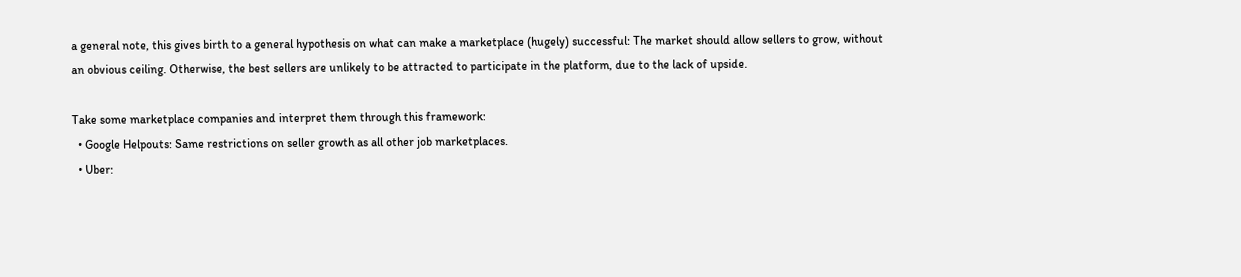a general note, this gives birth to a general hypothesis on what can make a marketplace (hugely) successful: The market should allow sellers to grow, without an obvious ceiling. Otherwise, the best sellers are unlikely to be attracted to participate in the platform, due to the lack of upside.

Take some marketplace companies and interpret them through this framework:
  • Google Helpouts: Same restrictions on seller growth as all other job marketplaces.
  • Uber: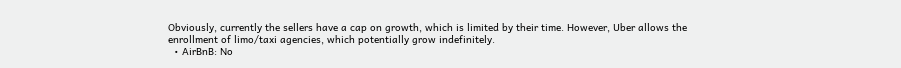Obviously, currently the sellers have a cap on growth, which is limited by their time. However, Uber allows the enrollment of limo/taxi agencies, which potentially grow indefinitely.
  • AirBnB: No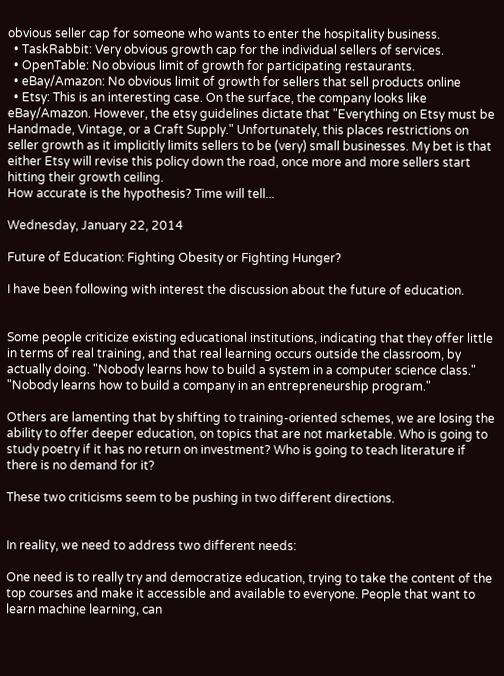obvious seller cap for someone who wants to enter the hospitality business.
  • TaskRabbit: Very obvious growth cap for the individual sellers of services.
  • OpenTable: No obvious limit of growth for participating restaurants.
  • eBay/Amazon: No obvious limit of growth for sellers that sell products online
  • Etsy: This is an interesting case. On the surface, the company looks like eBay/Amazon. However, the etsy guidelines dictate that "Everything on Etsy must be Handmade, Vintage, or a Craft Supply." Unfortunately, this places restrictions on seller growth as it implicitly limits sellers to be (very) small businesses. My bet is that either Etsy will revise this policy down the road, once more and more sellers start hitting their growth ceiling.
How accurate is the hypothesis? Time will tell...

Wednesday, January 22, 2014

Future of Education: Fighting Obesity or Fighting Hunger?

I have been following with interest the discussion about the future of education.


Some people criticize existing educational institutions, indicating that they offer little in terms of real training, and that real learning occurs outside the classroom, by actually doing. "Nobody learns how to build a system in a computer science class." "Nobody learns how to build a company in an entrepreneurship program."

Others are lamenting that by shifting to training-oriented schemes, we are losing the ability to offer deeper education, on topics that are not marketable. Who is going to study poetry if it has no return on investment? Who is going to teach literature if there is no demand for it?

These two criticisms seem to be pushing in two different directions.


In reality, we need to address two different needs:

One need is to really try and democratize education, trying to take the content of the top courses and make it accessible and available to everyone. People that want to learn machine learning, can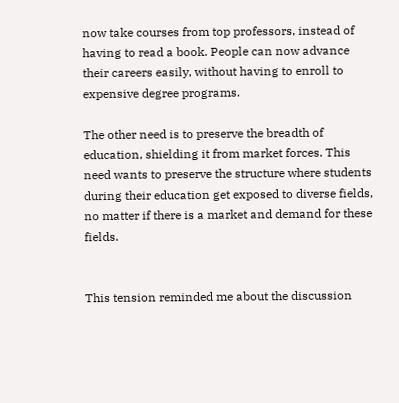now take courses from top professors, instead of having to read a book. People can now advance their careers easily, without having to enroll to expensive degree programs.

The other need is to preserve the breadth of education, shielding it from market forces. This need wants to preserve the structure where students during their education get exposed to diverse fields, no matter if there is a market and demand for these fields.


This tension reminded me about the discussion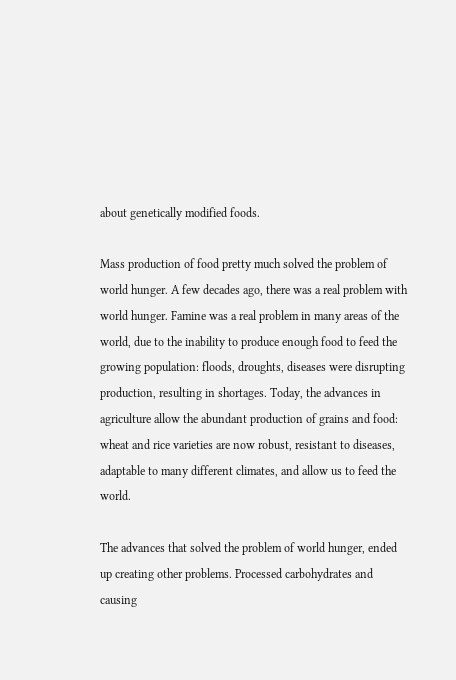about genetically modified foods.

Mass production of food pretty much solved the problem of world hunger. A few decades ago, there was a real problem with world hunger. Famine was a real problem in many areas of the world, due to the inability to produce enough food to feed the growing population: floods, droughts, diseases were disrupting production, resulting in shortages. Today, the advances in agriculture allow the abundant production of grains and food: wheat and rice varieties are now robust, resistant to diseases, adaptable to many different climates, and allow us to feed the world.

The advances that solved the problem of world hunger, ended up creating other problems. Processed carbohydrates and causing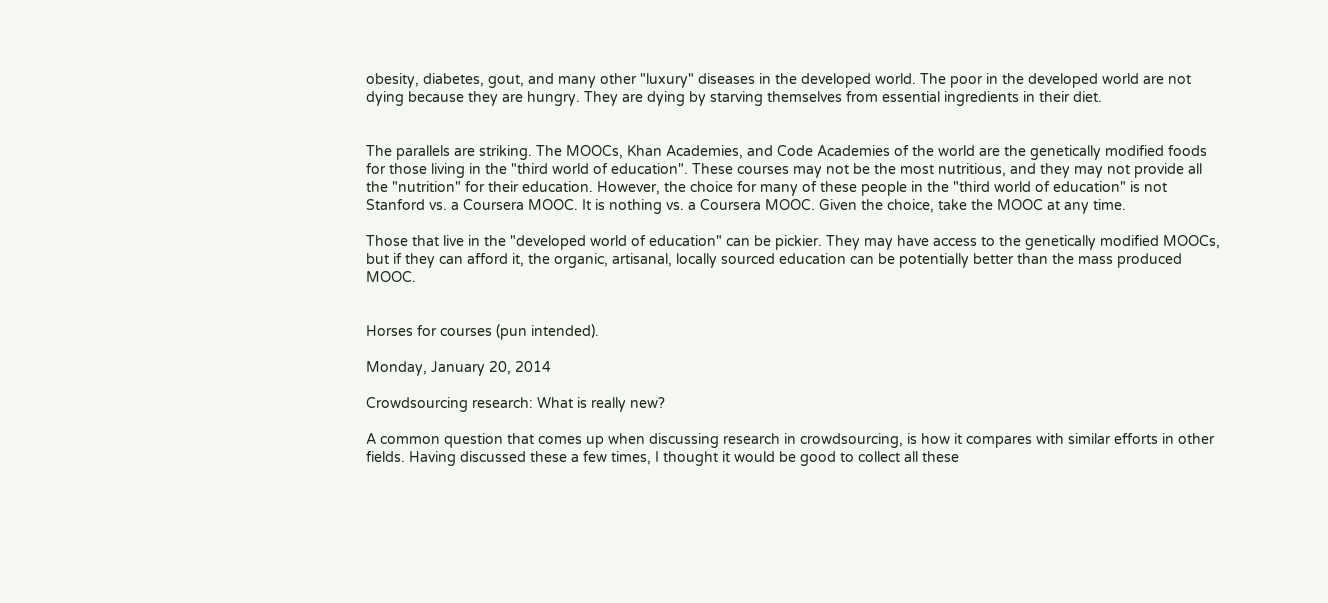obesity, diabetes, gout, and many other "luxury" diseases in the developed world. The poor in the developed world are not dying because they are hungry. They are dying by starving themselves from essential ingredients in their diet.


The parallels are striking. The MOOCs, Khan Academies, and Code Academies of the world are the genetically modified foods for those living in the "third world of education". These courses may not be the most nutritious, and they may not provide all the "nutrition" for their education. However, the choice for many of these people in the "third world of education" is not Stanford vs. a Coursera MOOC. It is nothing vs. a Coursera MOOC. Given the choice, take the MOOC at any time.

Those that live in the "developed world of education" can be pickier. They may have access to the genetically modified MOOCs, but if they can afford it, the organic, artisanal, locally sourced education can be potentially better than the mass produced MOOC.


Horses for courses (pun intended).

Monday, January 20, 2014

Crowdsourcing research: What is really new?

A common question that comes up when discussing research in crowdsourcing, is how it compares with similar efforts in other fields. Having discussed these a few times, I thought it would be good to collect all these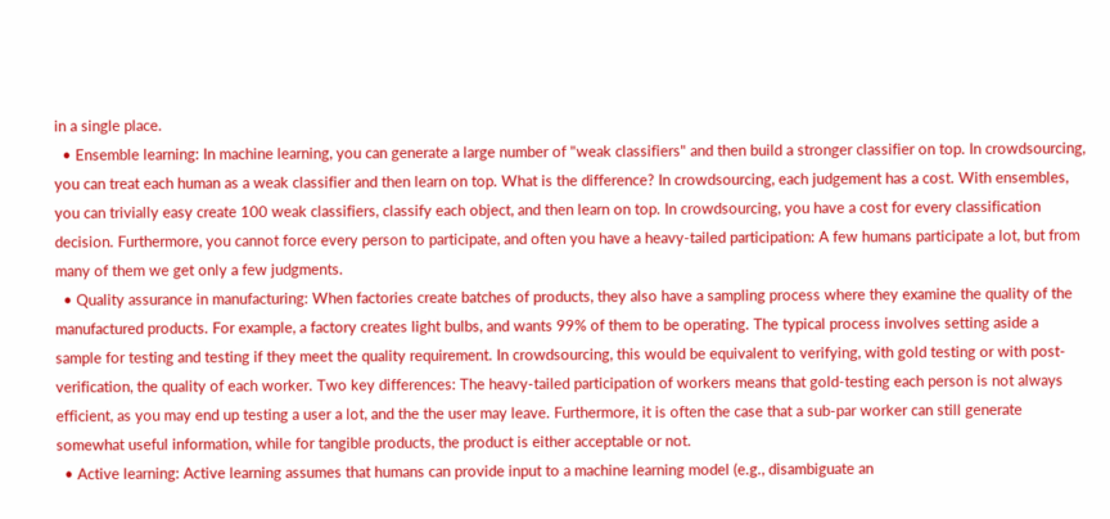in a single place.
  • Ensemble learning: In machine learning, you can generate a large number of "weak classifiers" and then build a stronger classifier on top. In crowdsourcing, you can treat each human as a weak classifier and then learn on top. What is the difference? In crowdsourcing, each judgement has a cost. With ensembles, you can trivially easy create 100 weak classifiers, classify each object, and then learn on top. In crowdsourcing, you have a cost for every classification decision. Furthermore, you cannot force every person to participate, and often you have a heavy-tailed participation: A few humans participate a lot, but from many of them we get only a few judgments.
  • Quality assurance in manufacturing: When factories create batches of products, they also have a sampling process where they examine the quality of the manufactured products. For example, a factory creates light bulbs, and wants 99% of them to be operating. The typical process involves setting aside a sample for testing and testing if they meet the quality requirement. In crowdsourcing, this would be equivalent to verifying, with gold testing or with post-verification, the quality of each worker. Two key differences: The heavy-tailed participation of workers means that gold-testing each person is not always efficient, as you may end up testing a user a lot, and the the user may leave. Furthermore, it is often the case that a sub-par worker can still generate somewhat useful information, while for tangible products, the product is either acceptable or not.
  • Active learning: Active learning assumes that humans can provide input to a machine learning model (e.g., disambiguate an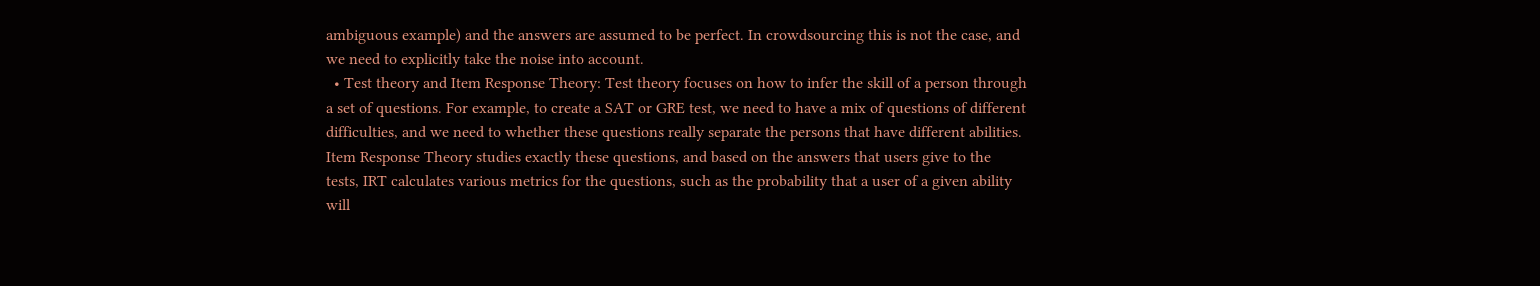ambiguous example) and the answers are assumed to be perfect. In crowdsourcing this is not the case, and we need to explicitly take the noise into account.
  • Test theory and Item Response Theory: Test theory focuses on how to infer the skill of a person through a set of questions. For example, to create a SAT or GRE test, we need to have a mix of questions of different difficulties, and we need to whether these questions really separate the persons that have different abilities. Item Response Theory studies exactly these questions, and based on the answers that users give to the tests, IRT calculates various metrics for the questions, such as the probability that a user of a given ability will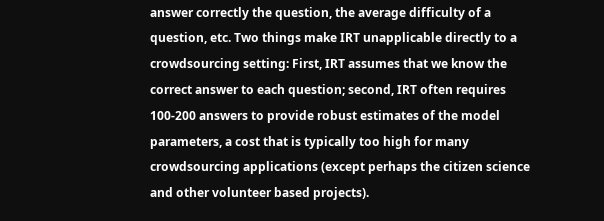answer correctly the question, the average difficulty of a question, etc. Two things make IRT unapplicable directly to a crowdsourcing setting: First, IRT assumes that we know the correct answer to each question; second, IRT often requires 100-200 answers to provide robust estimates of the model parameters, a cost that is typically too high for many crowdsourcing applications (except perhaps the citizen science and other volunteer based projects).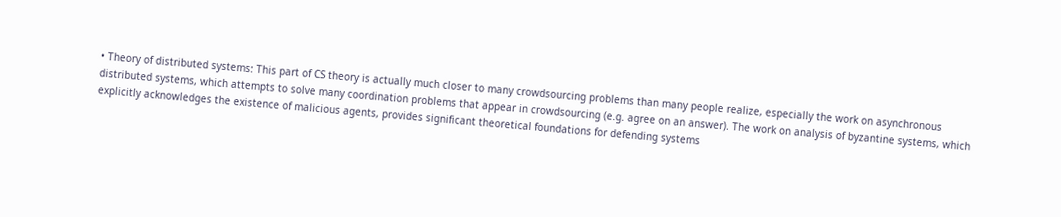• Theory of distributed systems: This part of CS theory is actually much closer to many crowdsourcing problems than many people realize, especially the work on asynchronous distributed systems, which attempts to solve many coordination problems that appear in crowdsourcing (e.g. agree on an answer). The work on analysis of byzantine systems, which explicitly acknowledges the existence of malicious agents, provides significant theoretical foundations for defending systems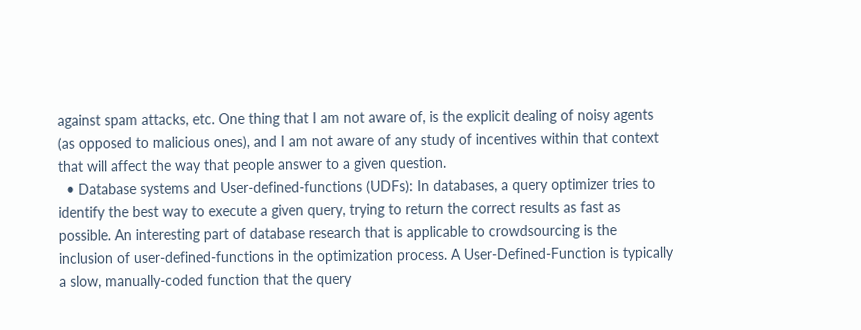against spam attacks, etc. One thing that I am not aware of, is the explicit dealing of noisy agents (as opposed to malicious ones), and I am not aware of any study of incentives within that context that will affect the way that people answer to a given question.
  • Database systems and User-defined-functions (UDFs): In databases, a query optimizer tries to identify the best way to execute a given query, trying to return the correct results as fast as possible. An interesting part of database research that is applicable to crowdsourcing is the inclusion of user-defined-functions in the optimization process. A User-Defined-Function is typically a slow, manually-coded function that the query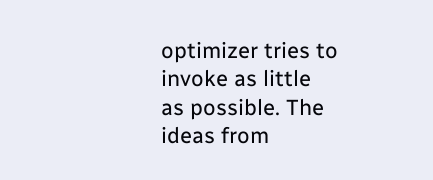optimizer tries to invoke as little as possible. The ideas from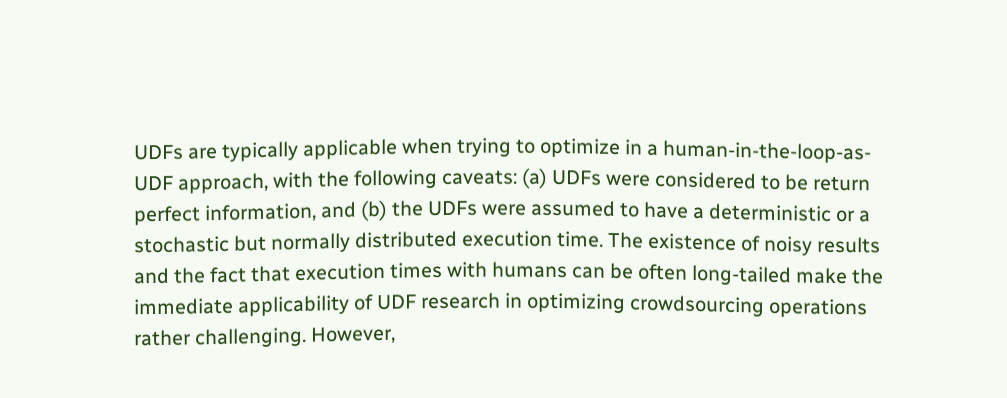UDFs are typically applicable when trying to optimize in a human-in-the-loop-as-UDF approach, with the following caveats: (a) UDFs were considered to be return perfect information, and (b) the UDFs were assumed to have a deterministic or a stochastic but normally distributed execution time. The existence of noisy results and the fact that execution times with humans can be often long-tailed make the immediate applicability of UDF research in optimizing crowdsourcing operations rather challenging. However,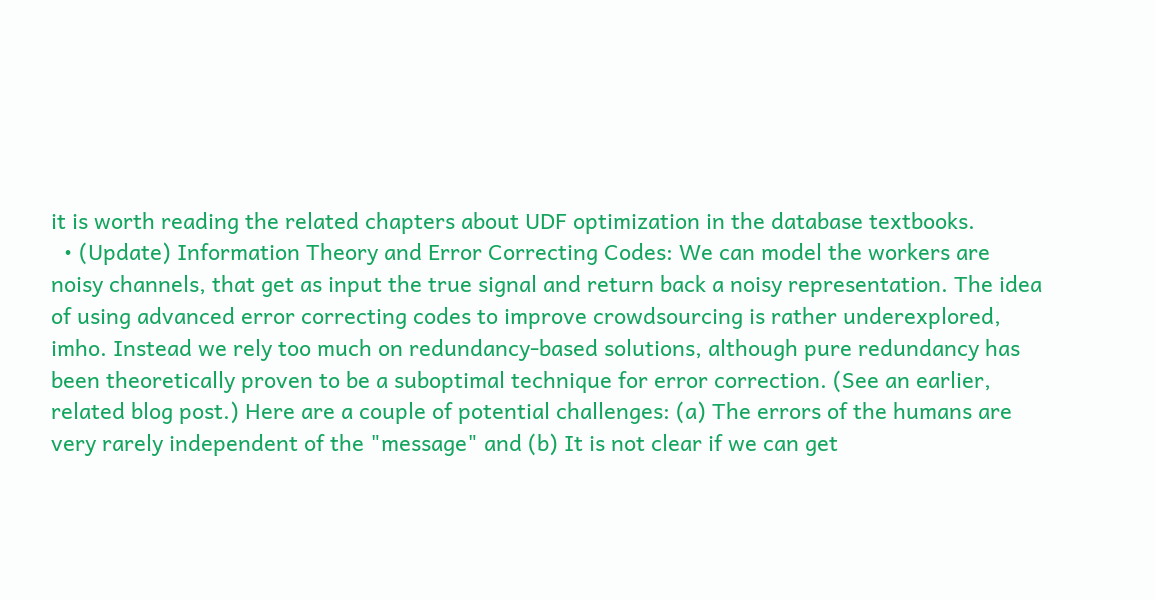it is worth reading the related chapters about UDF optimization in the database textbooks.
  • (Update) Information Theory and Error Correcting Codes: We can model the workers are noisy channels, that get as input the true signal and return back a noisy representation. The idea of using advanced error correcting codes to improve crowdsourcing is rather underexplored, imho. Instead we rely too much on redundancy-based solutions, although pure redundancy has been theoretically proven to be a suboptimal technique for error correction. (See an earlier, related blog post.) Here are a couple of potential challenges: (a) The errors of the humans are very rarely independent of the "message" and (b) It is not clear if we can get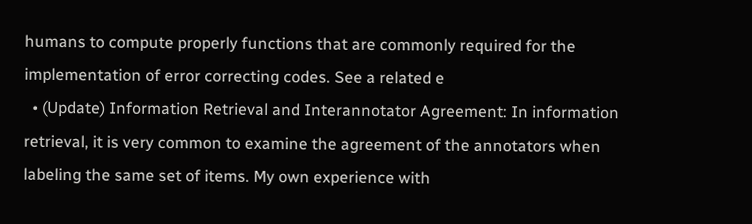humans to compute properly functions that are commonly required for the implementation of error correcting codes. See a related e
  • (Update) Information Retrieval and Interannotator Agreement: In information retrieval, it is very common to examine the agreement of the annotators when labeling the same set of items. My own experience with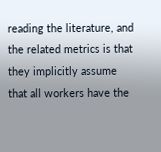reading the literature, and the related metrics is that they implicitly assume that all workers have the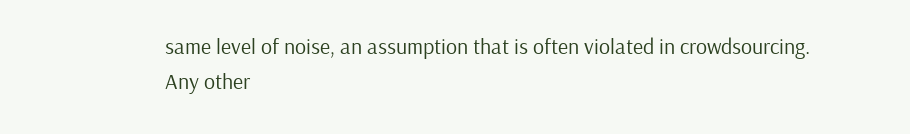same level of noise, an assumption that is often violated in crowdsourcing.
Any other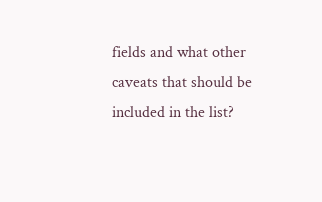fields and what other caveats that should be included in the list?